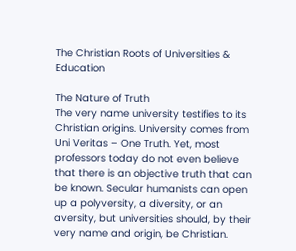The Christian Roots of Universities & Education

The Nature of Truth
The very name university testifies to its Christian origins. University comes from Uni Veritas – One Truth. Yet, most professors today do not even believe that there is an objective truth that can be known. Secular humanists can open up a polyversity, a diversity, or an aversity, but universities should, by their very name and origin, be Christian.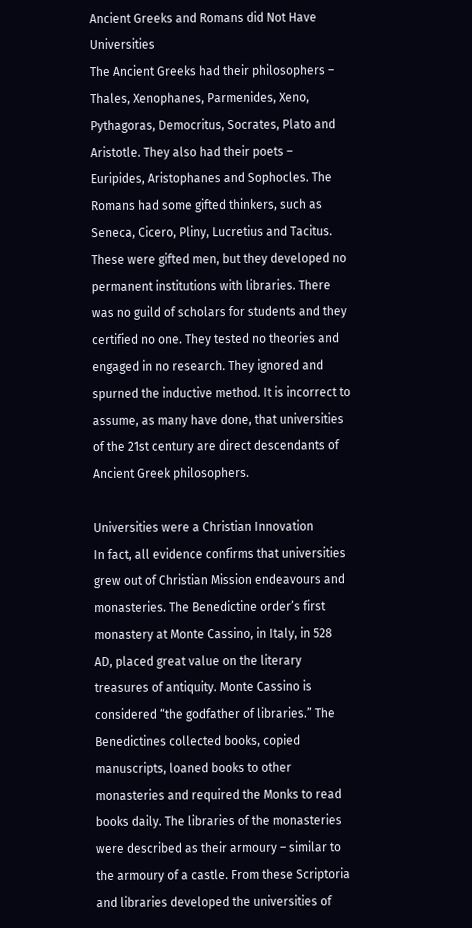Ancient Greeks and Romans did Not Have Universities
The Ancient Greeks had their philosophers – Thales, Xenophanes, Parmenides, Xeno, Pythagoras, Democritus, Socrates, Plato and Aristotle. They also had their poets – Euripides, Aristophanes and Sophocles. The Romans had some gifted thinkers, such as Seneca, Cicero, Pliny, Lucretius and Tacitus. These were gifted men, but they developed no permanent institutions with libraries. There was no guild of scholars for students and they certified no one. They tested no theories and engaged in no research. They ignored and spurned the inductive method. It is incorrect to assume, as many have done, that universities of the 21st century are direct descendants of Ancient Greek philosophers.

Universities were a Christian Innovation
In fact, all evidence confirms that universities grew out of Christian Mission endeavours and monasteries. The Benedictine order’s first monastery at Monte Cassino, in Italy, in 528 AD, placed great value on the literary treasures of antiquity. Monte Cassino is considered “the godfather of libraries.” The Benedictines collected books, copied manuscripts, loaned books to other monasteries and required the Monks to read books daily. The libraries of the monasteries were described as their armoury – similar to the armoury of a castle. From these Scriptoria and libraries developed the universities of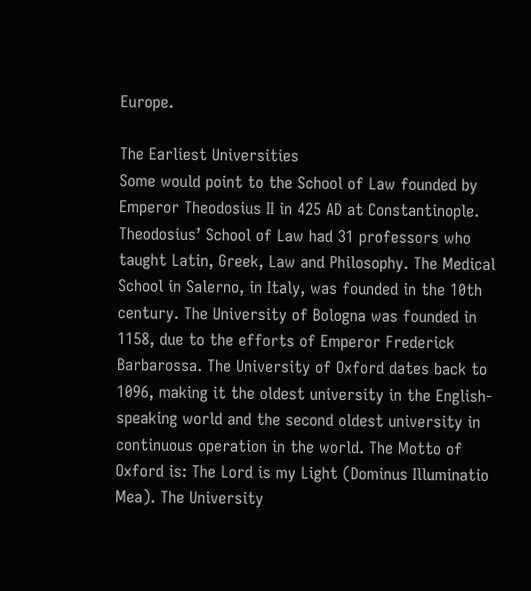Europe.

The Earliest Universities
Some would point to the School of Law founded by Emperor Theodosius II in 425 AD at Constantinople. Theodosius’ School of Law had 31 professors who taught Latin, Greek, Law and Philosophy. The Medical School in Salerno, in Italy, was founded in the 10th century. The University of Bologna was founded in 1158, due to the efforts of Emperor Frederick Barbarossa. The University of Oxford dates back to 1096, making it the oldest university in the English-speaking world and the second oldest university in continuous operation in the world. The Motto of Oxford is: The Lord is my Light (Dominus Illuminatio Mea). The University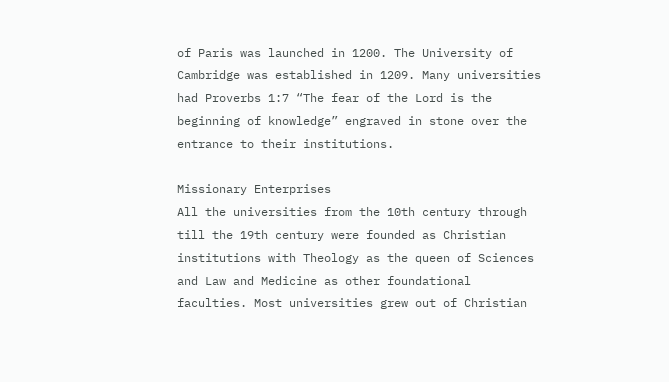of Paris was launched in 1200. The University of Cambridge was established in 1209. Many universities had Proverbs 1:7 “The fear of the Lord is the beginning of knowledge” engraved in stone over the entrance to their institutions.

Missionary Enterprises
All the universities from the 10th century through till the 19th century were founded as Christian institutions with Theology as the queen of Sciences and Law and Medicine as other foundational faculties. Most universities grew out of Christian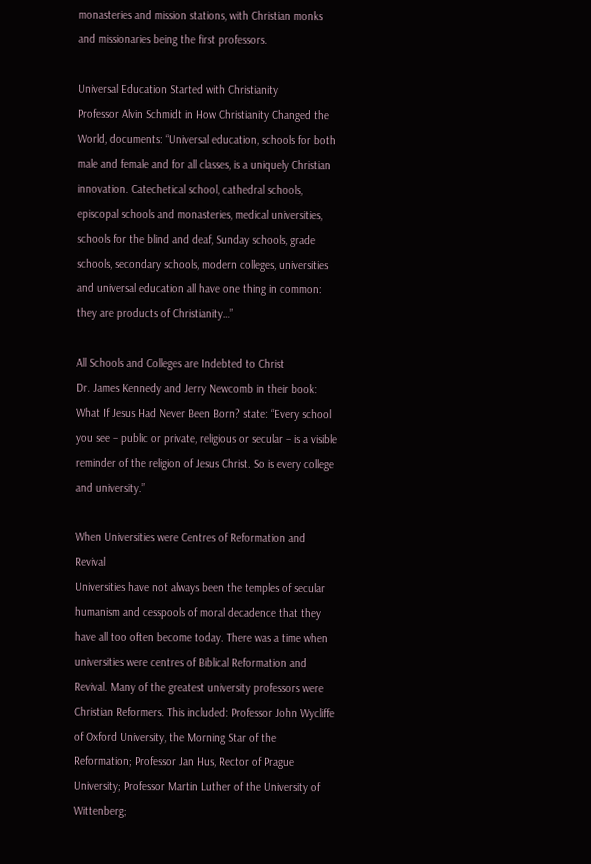monasteries and mission stations, with Christian monks and missionaries being the first professors.

Universal Education Started with Christianity
Professor Alvin Schmidt in How Christianity Changed the World, documents: “Universal education, schools for both male and female and for all classes, is a uniquely Christian innovation. Catechetical school, cathedral schools, episcopal schools and monasteries, medical universities, schools for the blind and deaf, Sunday schools, grade schools, secondary schools, modern colleges, universities and universal education all have one thing in common: they are products of Christianity…”

All Schools and Colleges are Indebted to Christ
Dr. James Kennedy and Jerry Newcomb in their book: What If Jesus Had Never Been Born? state: “Every school you see – public or private, religious or secular – is a visible reminder of the religion of Jesus Christ. So is every college and university.”

When Universities were Centres of Reformation and Revival
Universities have not always been the temples of secular humanism and cesspools of moral decadence that they have all too often become today. There was a time when universities were centres of Biblical Reformation and Revival. Many of the greatest university professors were Christian Reformers. This included: Professor John Wycliffe of Oxford University, the Morning Star of the Reformation; Professor Jan Hus, Rector of Prague University; Professor Martin Luther of the University of Wittenberg;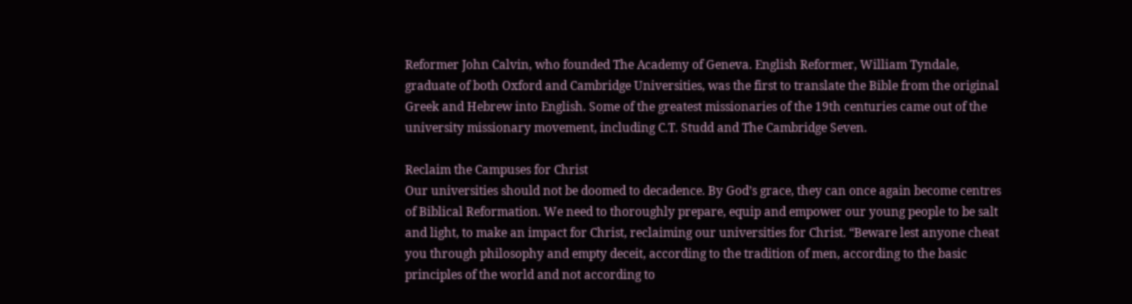Reformer John Calvin, who founded The Academy of Geneva. English Reformer, William Tyndale, graduate of both Oxford and Cambridge Universities, was the first to translate the Bible from the original Greek and Hebrew into English. Some of the greatest missionaries of the 19th centuries came out of the university missionary movement, including C.T. Studd and The Cambridge Seven.

Reclaim the Campuses for Christ
Our universities should not be doomed to decadence. By God’s grace, they can once again become centres of Biblical Reformation. We need to thoroughly prepare, equip and empower our young people to be salt and light, to make an impact for Christ, reclaiming our universities for Christ. “Beware lest anyone cheat you through philosophy and empty deceit, according to the tradition of men, according to the basic principles of the world and not according to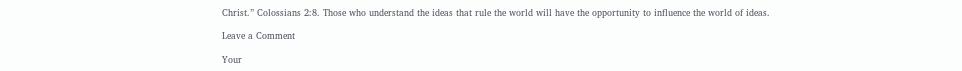Christ.” Colossians 2:8. Those who understand the ideas that rule the world will have the opportunity to influence the world of ideas.

Leave a Comment

Your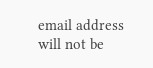email address will not be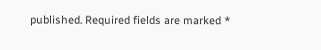published. Required fields are marked *